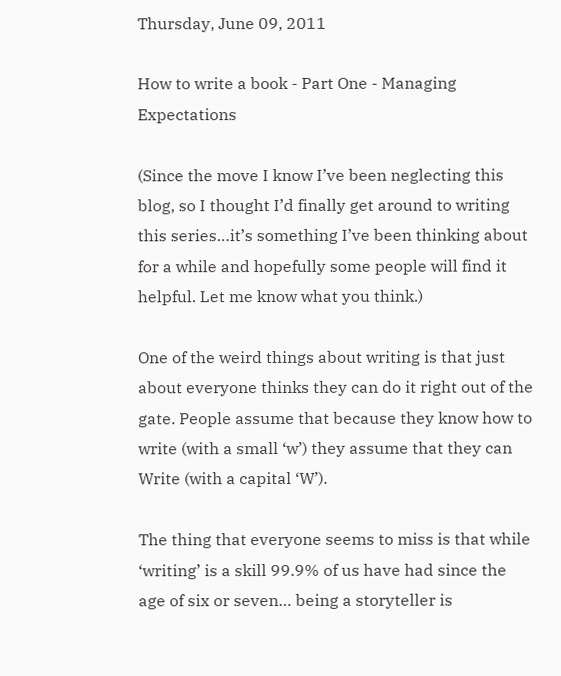Thursday, June 09, 2011

How to write a book - Part One - Managing Expectations

(Since the move I know I’ve been neglecting this blog, so I thought I’d finally get around to writing this series…it’s something I’ve been thinking about for a while and hopefully some people will find it helpful. Let me know what you think.)

One of the weird things about writing is that just about everyone thinks they can do it right out of the gate. People assume that because they know how to write (with a small ‘w’) they assume that they can Write (with a capital ‘W’).

The thing that everyone seems to miss is that while ‘writing’ is a skill 99.9% of us have had since the age of six or seven… being a storyteller is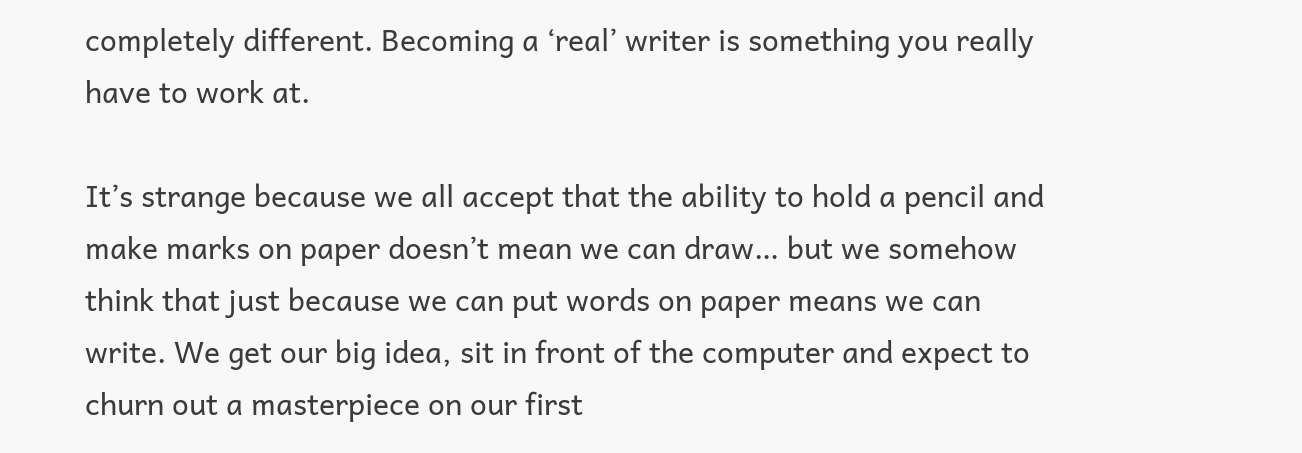completely different. Becoming a ‘real’ writer is something you really have to work at.

It’s strange because we all accept that the ability to hold a pencil and make marks on paper doesn’t mean we can draw… but we somehow think that just because we can put words on paper means we can write. We get our big idea, sit in front of the computer and expect to churn out a masterpiece on our first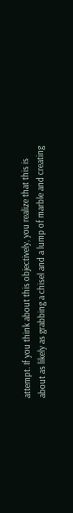attempt. If you think about this objectively, you realize that this is about as likely as grabbing a chisel and a lump of marble and creating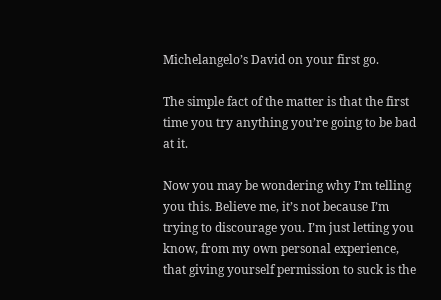Michelangelo’s David on your first go.

The simple fact of the matter is that the first time you try anything you’re going to be bad at it.

Now you may be wondering why I’m telling you this. Believe me, it’s not because I’m trying to discourage you. I’m just letting you know, from my own personal experience, that giving yourself permission to suck is the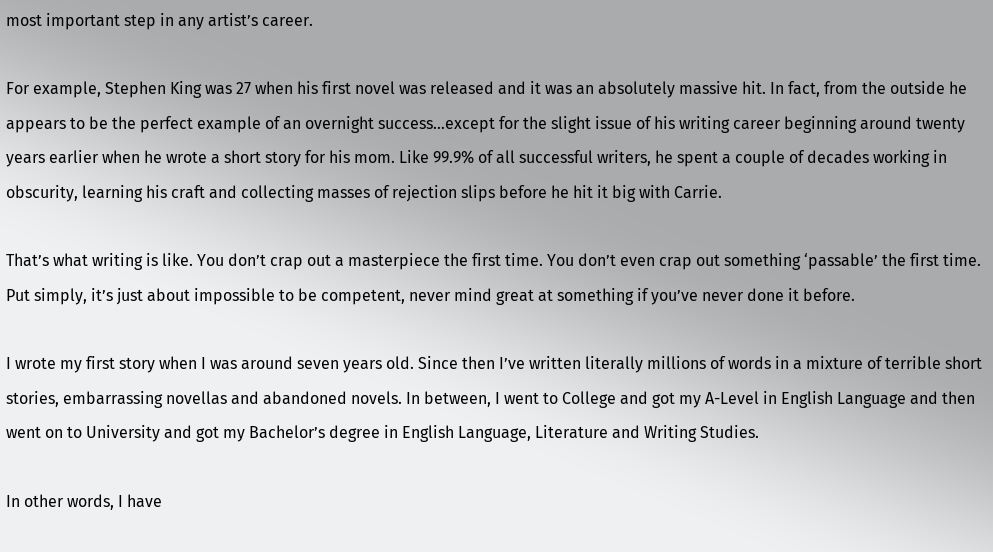most important step in any artist’s career.

For example, Stephen King was 27 when his first novel was released and it was an absolutely massive hit. In fact, from the outside he appears to be the perfect example of an overnight success…except for the slight issue of his writing career beginning around twenty years earlier when he wrote a short story for his mom. Like 99.9% of all successful writers, he spent a couple of decades working in obscurity, learning his craft and collecting masses of rejection slips before he hit it big with Carrie.

That’s what writing is like. You don’t crap out a masterpiece the first time. You don’t even crap out something ‘passable’ the first time. Put simply, it’s just about impossible to be competent, never mind great at something if you’ve never done it before.

I wrote my first story when I was around seven years old. Since then I’ve written literally millions of words in a mixture of terrible short stories, embarrassing novellas and abandoned novels. In between, I went to College and got my A-Level in English Language and then went on to University and got my Bachelor’s degree in English Language, Literature and Writing Studies.

In other words, I have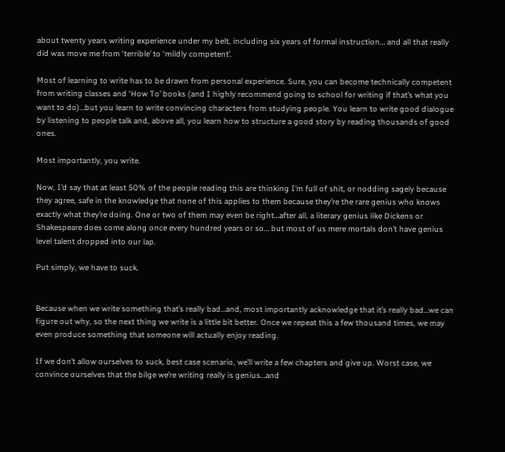about twenty years writing experience under my belt, including six years of formal instruction… and all that really did was move me from ‘terrible’ to ‘mildly competent’.

Most of learning to write has to be drawn from personal experience. Sure, you can become technically competent from writing classes and ‘How To’ books (and I highly recommend going to school for writing if that’s what you want to do)…but you learn to write convincing characters from studying people. You learn to write good dialogue by listening to people talk and, above all, you learn how to structure a good story by reading thousands of good ones.

Most importantly, you write.

Now, I’d say that at least 50% of the people reading this are thinking I’m full of shit, or nodding sagely because they agree, safe in the knowledge that none of this applies to them because they’re the rare genius who knows exactly what they’re doing. One or two of them may even be right…after all, a literary genius like Dickens or Shakespeare does come along once every hundred years or so… but most of us mere mortals don’t have genius level talent dropped into our lap.

Put simply, we have to suck.


Because when we write something that’s really bad…and, most importantly acknowledge that it’s really bad…we can figure out why, so the next thing we write is a little bit better. Once we repeat this a few thousand times, we may even produce something that someone will actually enjoy reading.

If we don’t allow ourselves to suck, best case scenario, we’ll write a few chapters and give up. Worst case, we convince ourselves that the bilge we’re writing really is genius…and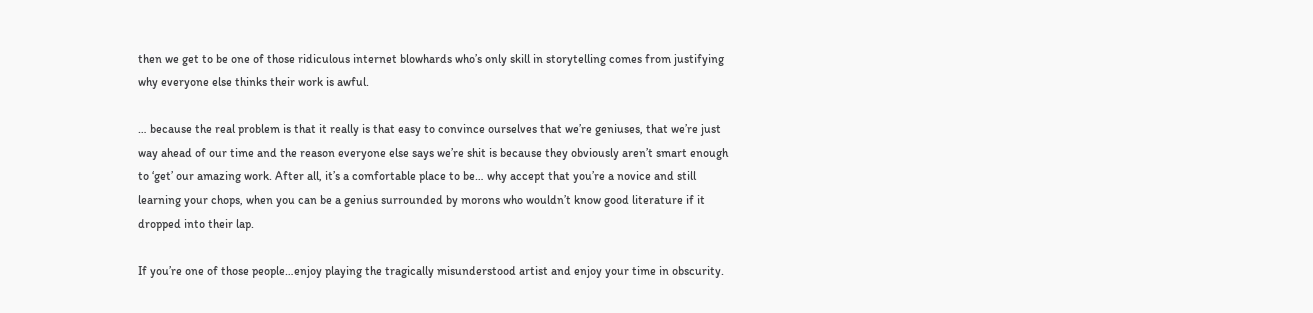then we get to be one of those ridiculous internet blowhards who’s only skill in storytelling comes from justifying why everyone else thinks their work is awful.

… because the real problem is that it really is that easy to convince ourselves that we’re geniuses, that we’re just way ahead of our time and the reason everyone else says we’re shit is because they obviously aren’t smart enough to ‘get’ our amazing work. After all, it’s a comfortable place to be… why accept that you’re a novice and still learning your chops, when you can be a genius surrounded by morons who wouldn’t know good literature if it dropped into their lap.

If you’re one of those people…enjoy playing the tragically misunderstood artist and enjoy your time in obscurity.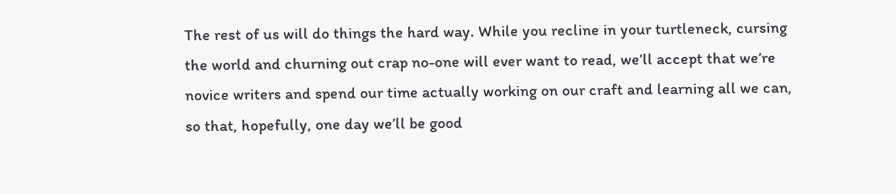The rest of us will do things the hard way. While you recline in your turtleneck, cursing the world and churning out crap no-one will ever want to read, we’ll accept that we’re novice writers and spend our time actually working on our craft and learning all we can, so that, hopefully, one day we’ll be good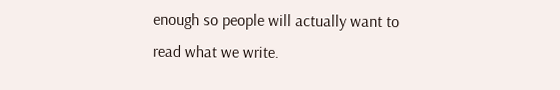enough so people will actually want to read what we write.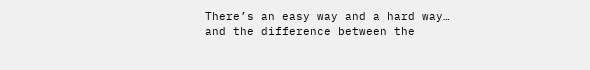There’s an easy way and a hard way… and the difference between the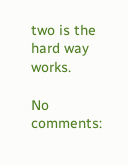two is the hard way works.

No comments: